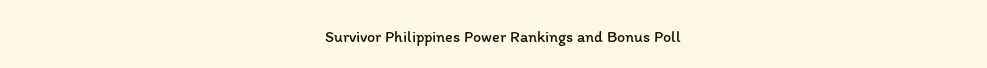Survivor Philippines Power Rankings and Bonus Poll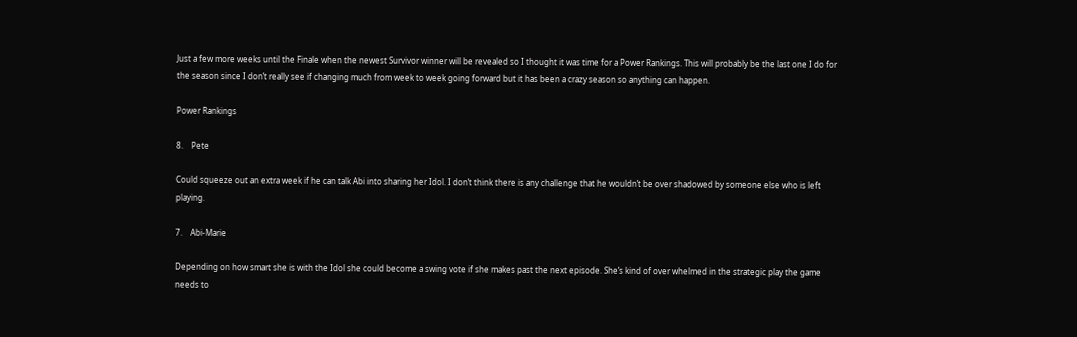Just a few more weeks until the Finale when the newest Survivor winner will be revealed so I thought it was time for a Power Rankings. This will probably be the last one I do for the season since I don’t really see if changing much from week to week going forward but it has been a crazy season so anything can happen.

Power Rankings

8.    Pete

Could squeeze out an extra week if he can talk Abi into sharing her Idol. I don’t think there is any challenge that he wouldn’t be over shadowed by someone else who is left playing.

7.    Abi-Marie

Depending on how smart she is with the Idol she could become a swing vote if she makes past the next episode. She’s kind of over whelmed in the strategic play the game needs to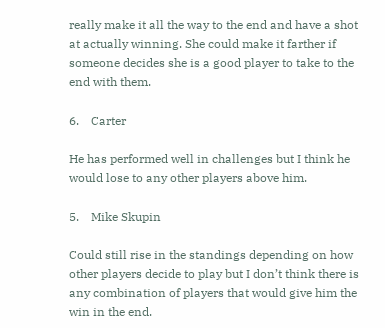really make it all the way to the end and have a shot at actually winning. She could make it farther if someone decides she is a good player to take to the end with them.

6.    Carter

He has performed well in challenges but I think he would lose to any other players above him.

5.    Mike Skupin

Could still rise in the standings depending on how other players decide to play but I don’t think there is any combination of players that would give him the win in the end.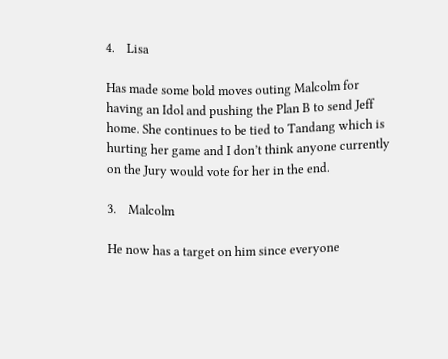4.    Lisa

Has made some bold moves outing Malcolm for having an Idol and pushing the Plan B to send Jeff home. She continues to be tied to Tandang which is hurting her game and I don’t think anyone currently on the Jury would vote for her in the end.

3.    Malcolm

He now has a target on him since everyone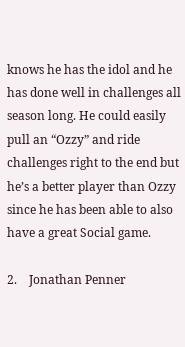knows he has the idol and he has done well in challenges all season long. He could easily pull an “Ozzy” and ride challenges right to the end but he’s a better player than Ozzy since he has been able to also have a great Social game.

2.    Jonathan Penner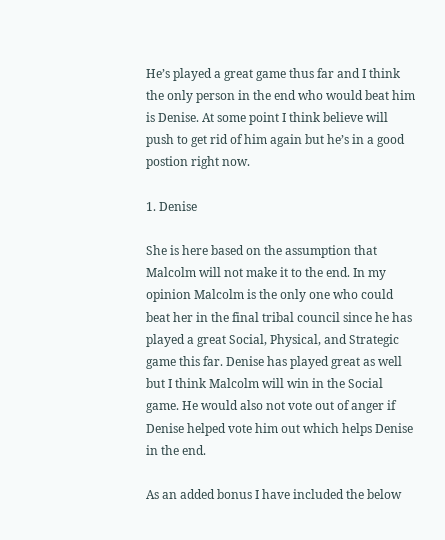He’s played a great game thus far and I think the only person in the end who would beat him is Denise. At some point I think believe will push to get rid of him again but he’s in a good postion right now.

1. Denise

She is here based on the assumption that Malcolm will not make it to the end. In my opinion Malcolm is the only one who could beat her in the final tribal council since he has played a great Social, Physical, and Strategic game this far. Denise has played great as well but I think Malcolm will win in the Social game. He would also not vote out of anger if Denise helped vote him out which helps Denise in the end.

As an added bonus I have included the below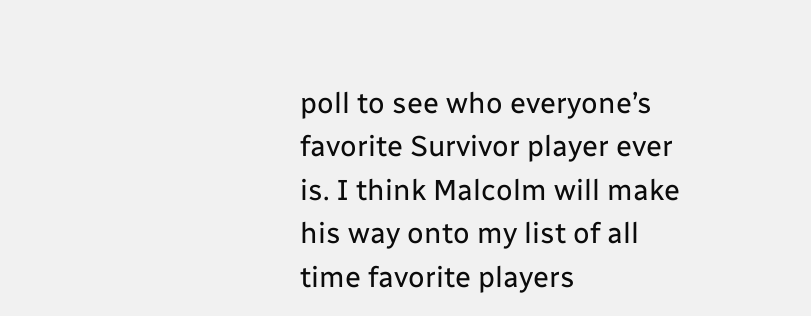poll to see who everyone’s favorite Survivor player ever is. I think Malcolm will make his way onto my list of all time favorite players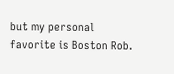but my personal favorite is Boston Rob.